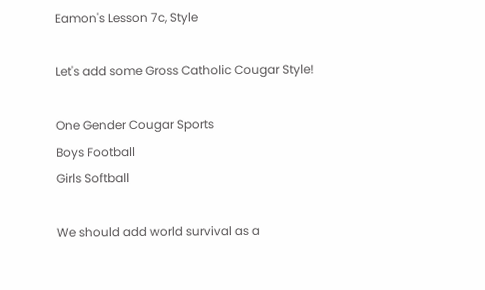Eamon's Lesson 7c, Style

Let's add some Gross Catholic Cougar Style!

One Gender Cougar Sports
Boys Football
Girls Softball

We should add world survival as a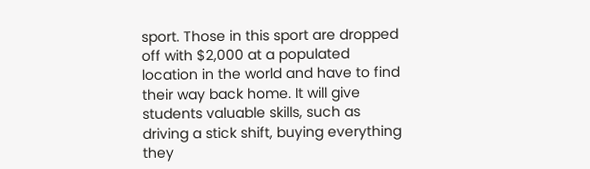sport. Those in this sport are dropped off with $2,000 at a populated location in the world and have to find their way back home. It will give students valuable skills, such as driving a stick shift, buying everything they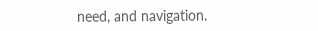need, and navigation.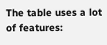The table uses a lot of features: